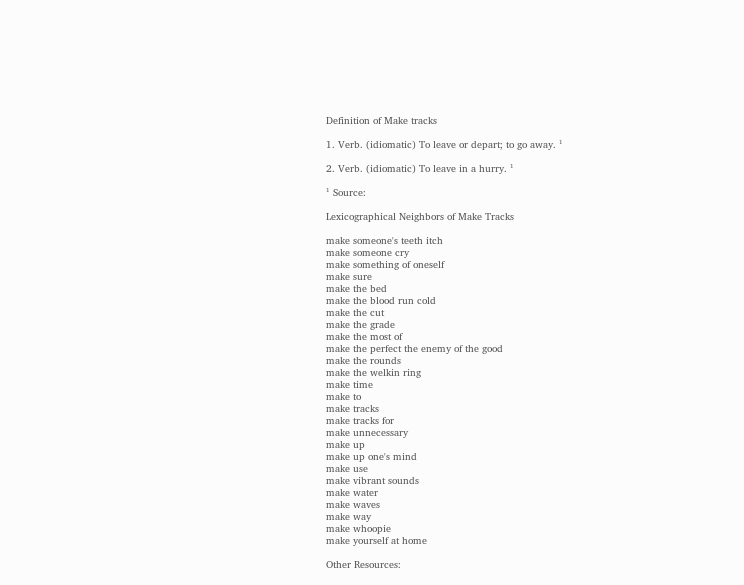Definition of Make tracks

1. Verb. (idiomatic) To leave or depart; to go away. ¹

2. Verb. (idiomatic) To leave in a hurry. ¹

¹ Source:

Lexicographical Neighbors of Make Tracks

make someone's teeth itch
make someone cry
make something of oneself
make sure
make the bed
make the blood run cold
make the cut
make the grade
make the most of
make the perfect the enemy of the good
make the rounds
make the welkin ring
make time
make to
make tracks
make tracks for
make unnecessary
make up
make up one's mind
make use
make vibrant sounds
make water
make waves
make way
make whoopie
make yourself at home

Other Resources: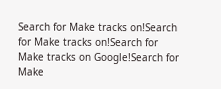Search for Make tracks on!Search for Make tracks on!Search for Make tracks on Google!Search for Make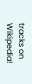tracks on Wikipedia!